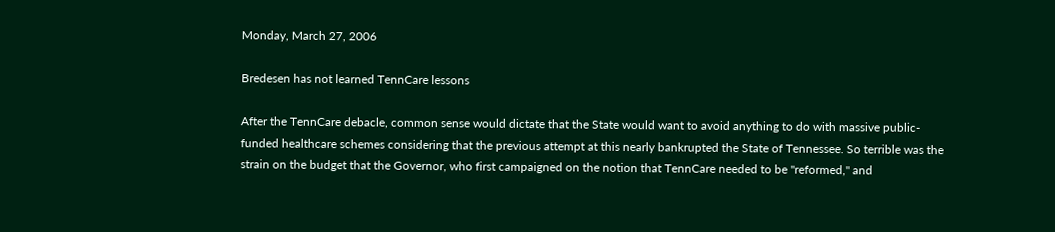Monday, March 27, 2006

Bredesen has not learned TennCare lessons

After the TennCare debacle, common sense would dictate that the State would want to avoid anything to do with massive public-funded healthcare schemes considering that the previous attempt at this nearly bankrupted the State of Tennessee. So terrible was the strain on the budget that the Governor, who first campaigned on the notion that TennCare needed to be "reformed," and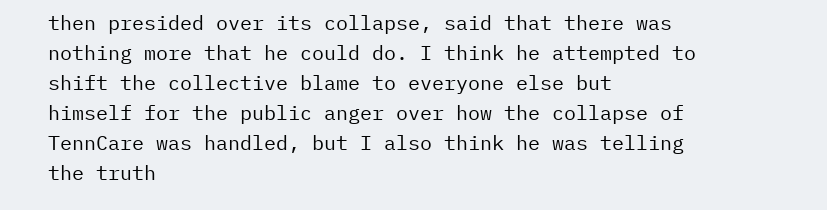then presided over its collapse, said that there was nothing more that he could do. I think he attempted to shift the collective blame to everyone else but himself for the public anger over how the collapse of TennCare was handled, but I also think he was telling the truth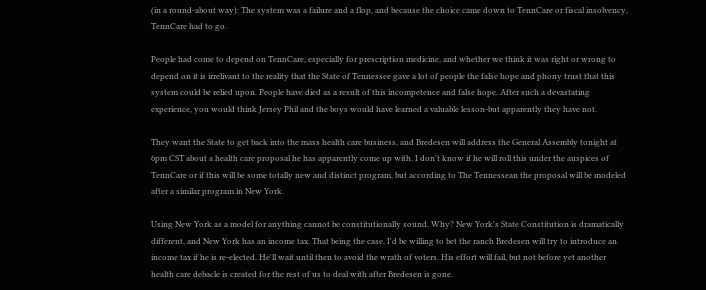(in a round-about way): The system was a failure and a flop, and because the choice came down to TennCare or fiscal insolvency, TennCare had to go.

People had come to depend on TennCare, especially for prescription medicine, and whether we think it was right or wrong to depend on it is irrelivant to the reality that the State of Tennessee gave a lot of people the false hope and phony trust that this system could be relied upon. People have died as a result of this incompetence and false hope. After such a devastating experience, you would think Jersey Phil and the boys would have learned a valuable lesson-but apparently they have not.

They want the State to get back into the mass health care business, and Bredesen will address the General Assembly tonight at 6pm CST about a health care proposal he has apparently come up with. I don't know if he will roll this under the auspices of TennCare or if this will be some totally new and distinct program, but according to The Tennessean the proposal will be modeled after a similar program in New York.

Using New York as a model for anything cannot be constitutionally sound. Why? New York's State Constitution is dramatically different, and New York has an income tax. That being the case, I'd be willing to bet the ranch Bredesen will try to introduce an income tax if he is re-elected. He'll wait until then to avoid the wrath of voters. His effort will fail, but not before yet another health care debacle is created for the rest of us to deal with after Bredesen is gone.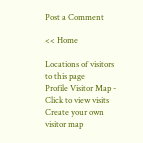Post a Comment

<< Home

Locations of visitors to this page
Profile Visitor Map - Click to view visits
Create your own visitor map